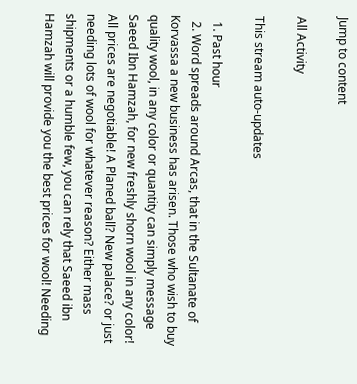Jump to content

All Activity

This stream auto-updates

  1. Past hour
  2. Word spreads around Arcas, that in the Sultanate of Korvassa a new business has arisen. Those who wish to buy quality wool, in any color or quantity can simply message Saeed Ibn Hamzah, for new freshly shorn wool in any color! All prices are negotiable! A Planed ball? New palace? or just needing lots of wool for whatever reason? Either mass shipments or a humble few, you can rely that Saeed ibn Hamzah will provide you the best prices for wool! Needing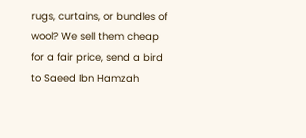rugs, curtains, or bundles of wool? We sell them cheap for a fair price, send a bird to Saeed Ibn Hamzah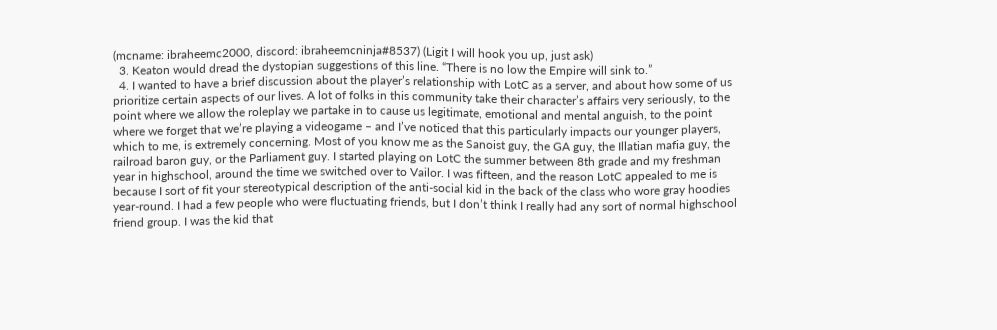(mcname: ibraheemc2000, discord: ibraheemcninja#8537) (Ligit I will hook you up, just ask)
  3. Keaton would dread the dystopian suggestions of this line. “There is no low the Empire will sink to.”
  4. I wanted to have a brief discussion about the player’s relationship with LotC as a server, and about how some of us prioritize certain aspects of our lives. A lot of folks in this community take their character’s affairs very seriously, to the point where we allow the roleplay we partake in to cause us legitimate, emotional and mental anguish, to the point where we forget that we’re playing a videogame – and I’ve noticed that this particularly impacts our younger players, which to me, is extremely concerning. Most of you know me as the Sanoist guy, the GA guy, the Illatian mafia guy, the railroad baron guy, or the Parliament guy. I started playing on LotC the summer between 8th grade and my freshman year in highschool, around the time we switched over to Vailor. I was fifteen, and the reason LotC appealed to me is because I sort of fit your stereotypical description of the anti-social kid in the back of the class who wore gray hoodies year-round. I had a few people who were fluctuating friends, but I don’t think I really had any sort of normal highschool friend group. I was the kid that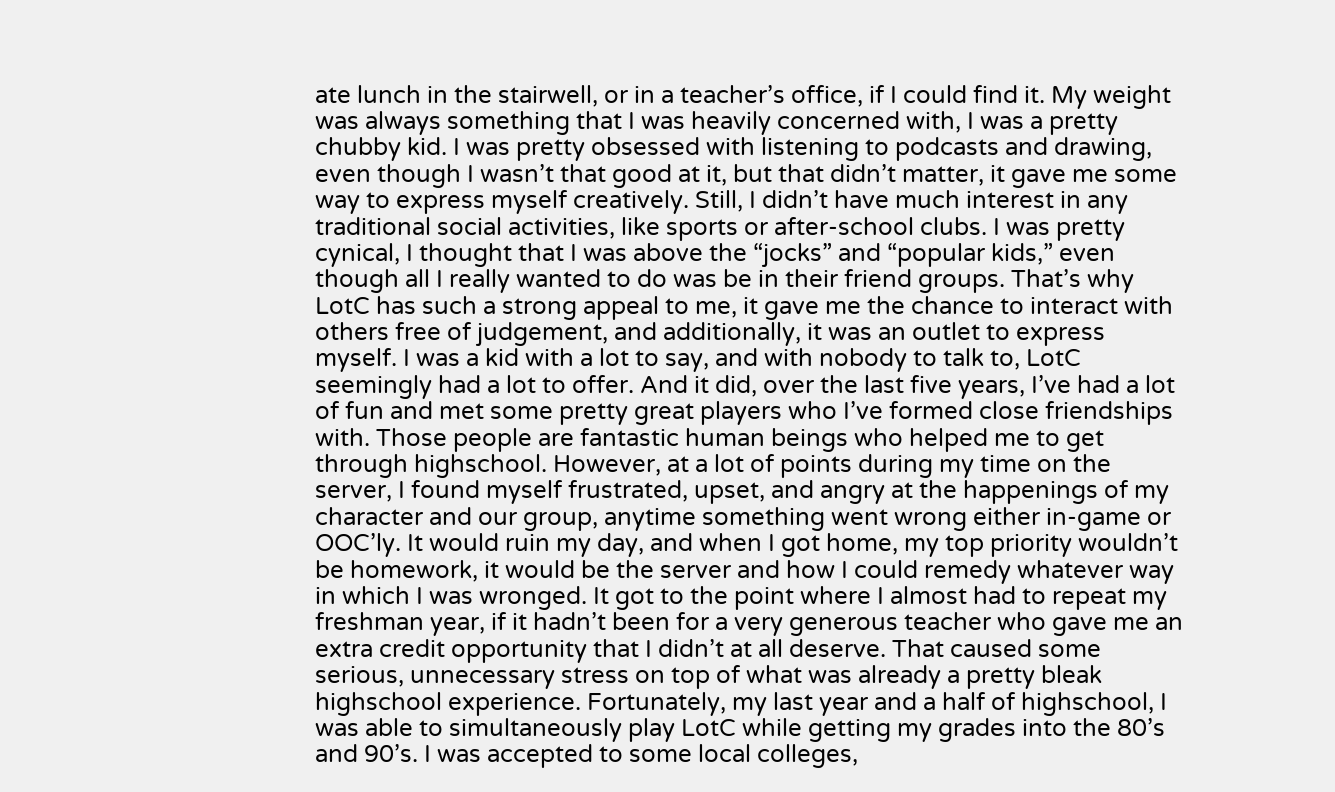ate lunch in the stairwell, or in a teacher’s office, if I could find it. My weight was always something that I was heavily concerned with, I was a pretty chubby kid. I was pretty obsessed with listening to podcasts and drawing, even though I wasn’t that good at it, but that didn’t matter, it gave me some way to express myself creatively. Still, I didn’t have much interest in any traditional social activities, like sports or after-school clubs. I was pretty cynical, I thought that I was above the “jocks” and “popular kids,” even though all I really wanted to do was be in their friend groups. That’s why LotC has such a strong appeal to me, it gave me the chance to interact with others free of judgement, and additionally, it was an outlet to express myself. I was a kid with a lot to say, and with nobody to talk to, LotC seemingly had a lot to offer. And it did, over the last five years, I’ve had a lot of fun and met some pretty great players who I’ve formed close friendships with. Those people are fantastic human beings who helped me to get through highschool. However, at a lot of points during my time on the server, I found myself frustrated, upset, and angry at the happenings of my character and our group, anytime something went wrong either in-game or OOC’ly. It would ruin my day, and when I got home, my top priority wouldn’t be homework, it would be the server and how I could remedy whatever way in which I was wronged. It got to the point where I almost had to repeat my freshman year, if it hadn’t been for a very generous teacher who gave me an extra credit opportunity that I didn’t at all deserve. That caused some serious, unnecessary stress on top of what was already a pretty bleak highschool experience. Fortunately, my last year and a half of highschool, I was able to simultaneously play LotC while getting my grades into the 80’s and 90’s. I was accepted to some local colleges,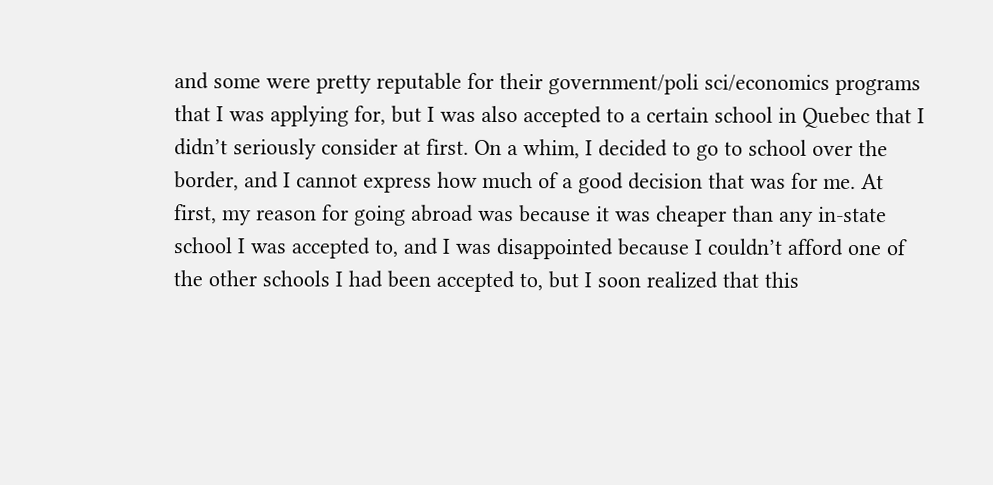and some were pretty reputable for their government/poli sci/economics programs that I was applying for, but I was also accepted to a certain school in Quebec that I didn’t seriously consider at first. On a whim, I decided to go to school over the border, and I cannot express how much of a good decision that was for me. At first, my reason for going abroad was because it was cheaper than any in-state school I was accepted to, and I was disappointed because I couldn’t afford one of the other schools I had been accepted to, but I soon realized that this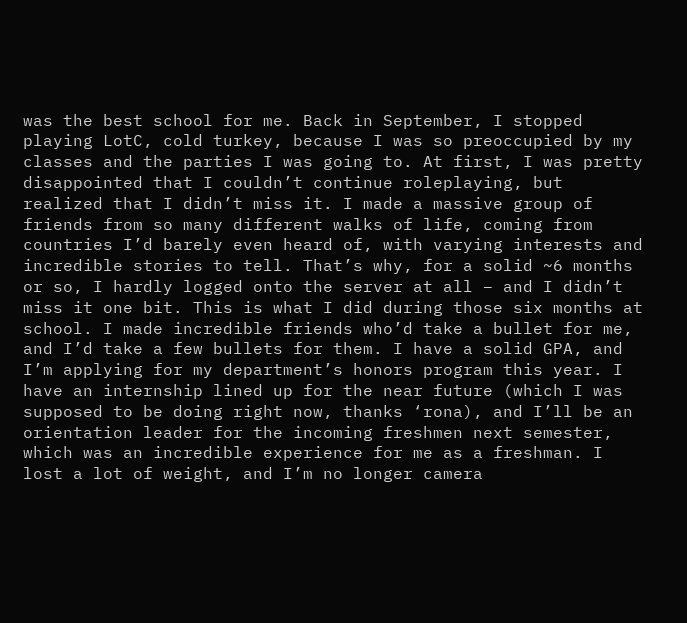was the best school for me. Back in September, I stopped playing LotC, cold turkey, because I was so preoccupied by my classes and the parties I was going to. At first, I was pretty disappointed that I couldn’t continue roleplaying, but realized that I didn’t miss it. I made a massive group of friends from so many different walks of life, coming from countries I’d barely even heard of, with varying interests and incredible stories to tell. That’s why, for a solid ~6 months or so, I hardly logged onto the server at all – and I didn’t miss it one bit. This is what I did during those six months at school. I made incredible friends who’d take a bullet for me, and I’d take a few bullets for them. I have a solid GPA, and I’m applying for my department’s honors program this year. I have an internship lined up for the near future (which I was supposed to be doing right now, thanks ‘rona), and I’ll be an orientation leader for the incoming freshmen next semester, which was an incredible experience for me as a freshman. I lost a lot of weight, and I’m no longer camera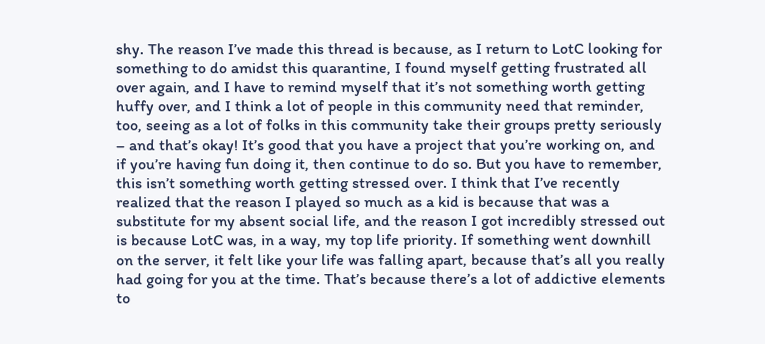shy. The reason I’ve made this thread is because, as I return to LotC looking for something to do amidst this quarantine, I found myself getting frustrated all over again, and I have to remind myself that it’s not something worth getting huffy over, and I think a lot of people in this community need that reminder, too, seeing as a lot of folks in this community take their groups pretty seriously – and that’s okay! It’s good that you have a project that you’re working on, and if you’re having fun doing it, then continue to do so. But you have to remember, this isn’t something worth getting stressed over. I think that I’ve recently realized that the reason I played so much as a kid is because that was a substitute for my absent social life, and the reason I got incredibly stressed out is because LotC was, in a way, my top life priority. If something went downhill on the server, it felt like your life was falling apart, because that’s all you really had going for you at the time. That’s because there’s a lot of addictive elements to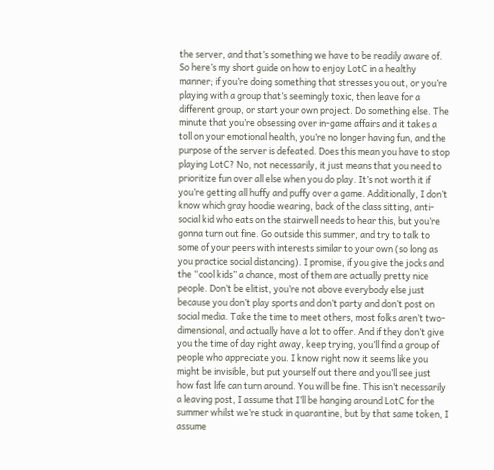the server, and that’s something we have to be readily aware of. So here’s my short guide on how to enjoy LotC in a healthy manner; if you’re doing something that stresses you out, or you’re playing with a group that’s seemingly toxic, then leave for a different group, or start your own project. Do something else. The minute that you’re obsessing over in-game affairs and it takes a toll on your emotional health, you’re no longer having fun, and the purpose of the server is defeated. Does this mean you have to stop playing LotC? No, not necessarily, it just means that you need to prioritize fun over all else when you do play. It’s not worth it if you’re getting all huffy and puffy over a game. Additionally, I don’t know which gray hoodie wearing, back of the class sitting, anti-social kid who eats on the stairwell needs to hear this, but you’re gonna turn out fine. Go outside this summer, and try to talk to some of your peers with interests similar to your own (so long as you practice social distancing). I promise, if you give the jocks and the “cool kids” a chance, most of them are actually pretty nice people. Don’t be elitist, you’re not above everybody else just because you don’t play sports and don’t party and don’t post on social media. Take the time to meet others, most folks aren’t two-dimensional, and actually have a lot to offer. And if they don’t give you the time of day right away, keep trying, you’ll find a group of people who appreciate you. I know right now it seems like you might be invisible, but put yourself out there and you’ll see just how fast life can turn around. You will be fine. This isn’t necessarily a leaving post, I assume that I’ll be hanging around LotC for the summer whilst we’re stuck in quarantine, but by that same token, I assume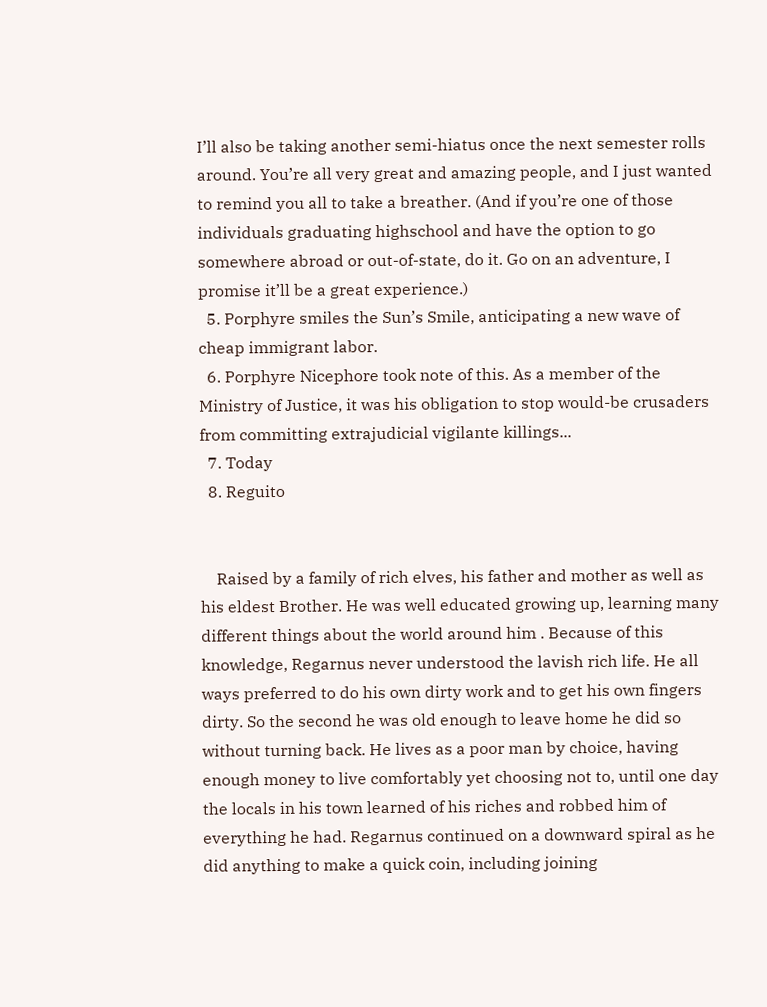I’ll also be taking another semi-hiatus once the next semester rolls around. You’re all very great and amazing people, and I just wanted to remind you all to take a breather. (And if you’re one of those individuals graduating highschool and have the option to go somewhere abroad or out-of-state, do it. Go on an adventure, I promise it’ll be a great experience.)
  5. Porphyre smiles the Sun’s Smile, anticipating a new wave of cheap immigrant labor.
  6. Porphyre Nicephore took note of this. As a member of the Ministry of Justice, it was his obligation to stop would-be crusaders from committing extrajudicial vigilante killings...
  7. Today
  8. Reguito


    Raised by a family of rich elves, his father and mother as well as his eldest Brother. He was well educated growing up, learning many different things about the world around him . Because of this knowledge, Regarnus never understood the lavish rich life. He all ways preferred to do his own dirty work and to get his own fingers dirty. So the second he was old enough to leave home he did so without turning back. He lives as a poor man by choice, having enough money to live comfortably yet choosing not to, until one day the locals in his town learned of his riches and robbed him of everything he had. Regarnus continued on a downward spiral as he did anything to make a quick coin, including joining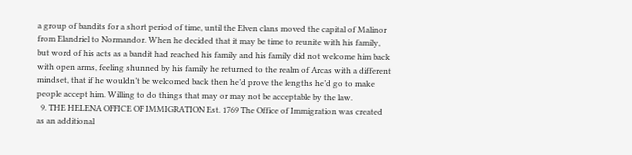a group of bandits for a short period of time, until the Elven clans moved the capital of Malinor from Elandriel to Normandor. When he decided that it may be time to reunite with his family, but word of his acts as a bandit had reached his family and his family did not welcome him back with open arms, feeling shunned by his family he returned to the realm of Arcas with a different mindset, that if he wouldn’t be welcomed back then he’d prove the lengths he’d go to make people accept him. Willing to do things that may or may not be acceptable by the law.
  9. THE HELENA OFFICE OF IMMIGRATION Est. 1769 The Office of Immigration was created as an additional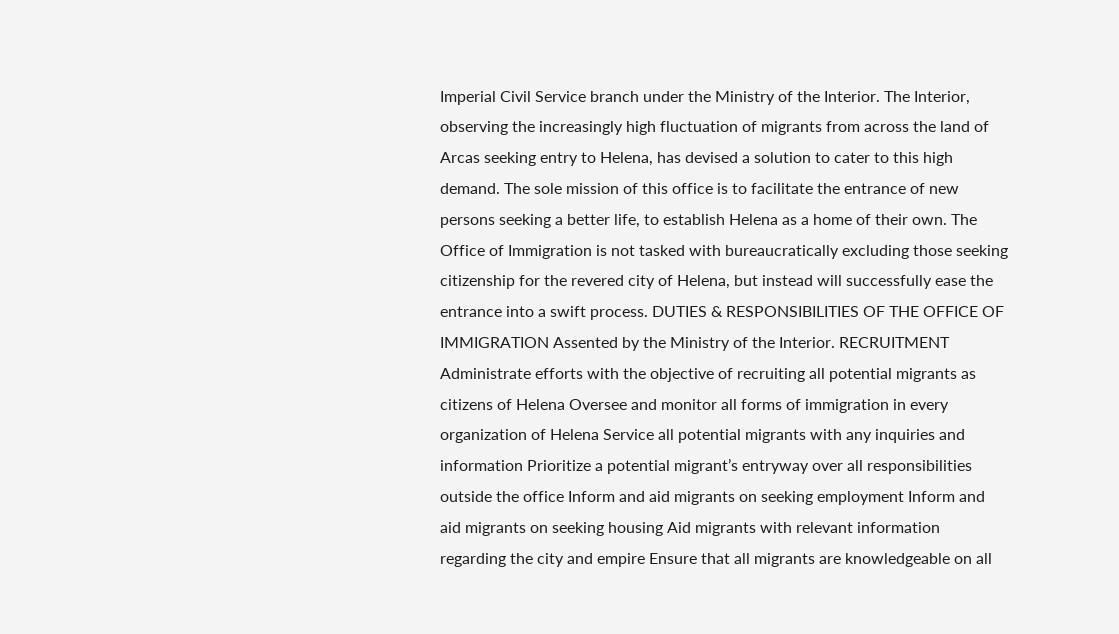Imperial Civil Service branch under the Ministry of the Interior. The Interior, observing the increasingly high fluctuation of migrants from across the land of Arcas seeking entry to Helena, has devised a solution to cater to this high demand. The sole mission of this office is to facilitate the entrance of new persons seeking a better life, to establish Helena as a home of their own. The Office of Immigration is not tasked with bureaucratically excluding those seeking citizenship for the revered city of Helena, but instead will successfully ease the entrance into a swift process. DUTIES & RESPONSIBILITIES OF THE OFFICE OF IMMIGRATION Assented by the Ministry of the Interior. RECRUITMENT Administrate efforts with the objective of recruiting all potential migrants as citizens of Helena Oversee and monitor all forms of immigration in every organization of Helena Service all potential migrants with any inquiries and information Prioritize a potential migrant’s entryway over all responsibilities outside the office Inform and aid migrants on seeking employment Inform and aid migrants on seeking housing Aid migrants with relevant information regarding the city and empire Ensure that all migrants are knowledgeable on all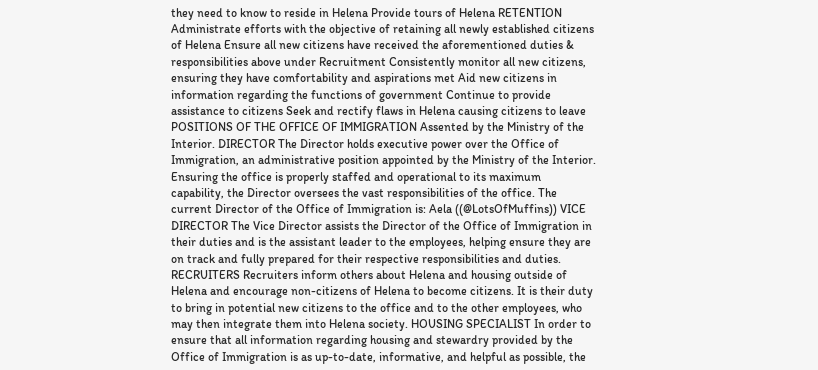they need to know to reside in Helena Provide tours of Helena RETENTION Administrate efforts with the objective of retaining all newly established citizens of Helena Ensure all new citizens have received the aforementioned duties & responsibilities above under Recruitment Consistently monitor all new citizens, ensuring they have comfortability and aspirations met Aid new citizens in information regarding the functions of government Continue to provide assistance to citizens Seek and rectify flaws in Helena causing citizens to leave POSITIONS OF THE OFFICE OF IMMIGRATION Assented by the Ministry of the Interior. DIRECTOR The Director holds executive power over the Office of Immigration, an administrative position appointed by the Ministry of the Interior. Ensuring the office is properly staffed and operational to its maximum capability, the Director oversees the vast responsibilities of the office. The current Director of the Office of Immigration is: Aela ((@LotsOfMuffins)) VICE DIRECTOR The Vice Director assists the Director of the Office of Immigration in their duties and is the assistant leader to the employees, helping ensure they are on track and fully prepared for their respective responsibilities and duties. RECRUITERS Recruiters inform others about Helena and housing outside of Helena and encourage non-citizens of Helena to become citizens. It is their duty to bring in potential new citizens to the office and to the other employees, who may then integrate them into Helena society. HOUSING SPECIALIST In order to ensure that all information regarding housing and stewardry provided by the Office of Immigration is as up-to-date, informative, and helpful as possible, the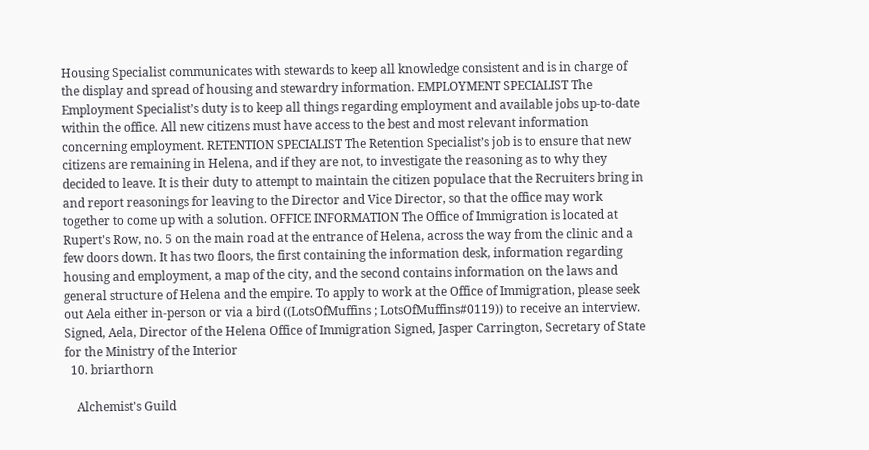Housing Specialist communicates with stewards to keep all knowledge consistent and is in charge of the display and spread of housing and stewardry information. EMPLOYMENT SPECIALIST The Employment Specialist’s duty is to keep all things regarding employment and available jobs up-to-date within the office. All new citizens must have access to the best and most relevant information concerning employment. RETENTION SPECIALIST The Retention Specialist’s job is to ensure that new citizens are remaining in Helena, and if they are not, to investigate the reasoning as to why they decided to leave. It is their duty to attempt to maintain the citizen populace that the Recruiters bring in and report reasonings for leaving to the Director and Vice Director, so that the office may work together to come up with a solution. OFFICE INFORMATION The Office of Immigration is located at Rupert's Row, no. 5 on the main road at the entrance of Helena, across the way from the clinic and a few doors down. It has two floors, the first containing the information desk, information regarding housing and employment, a map of the city, and the second contains information on the laws and general structure of Helena and the empire. To apply to work at the Office of Immigration, please seek out Aela either in-person or via a bird ((LotsOfMuffins ; LotsOfMuffins#0119)) to receive an interview. Signed, Aela, Director of the Helena Office of Immigration Signed, Jasper Carrington, Secretary of State for the Ministry of the Interior
  10. briarthorn

    Alchemist's Guild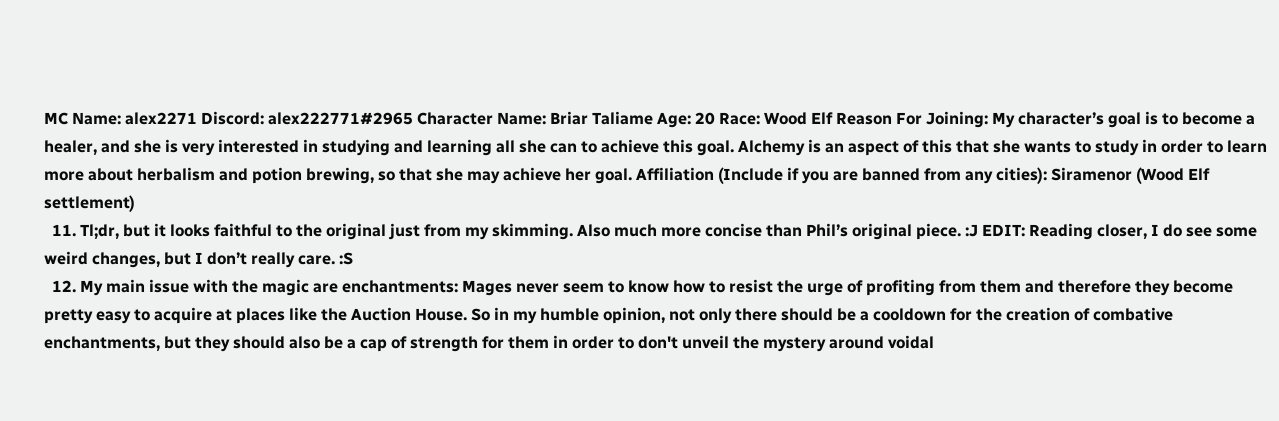MC Name: alex2271 Discord: alex222771#2965 Character Name: Briar Taliame Age: 20 Race: Wood Elf Reason For Joining: My character’s goal is to become a healer, and she is very interested in studying and learning all she can to achieve this goal. Alchemy is an aspect of this that she wants to study in order to learn more about herbalism and potion brewing, so that she may achieve her goal. Affiliation (Include if you are banned from any cities): Siramenor (Wood Elf settlement)
  11. Tl;dr, but it looks faithful to the original just from my skimming. Also much more concise than Phil’s original piece. :J EDIT: Reading closer, I do see some weird changes, but I don’t really care. :S
  12. My main issue with the magic are enchantments: Mages never seem to know how to resist the urge of profiting from them and therefore they become pretty easy to acquire at places like the Auction House. So in my humble opinion, not only there should be a cooldown for the creation of combative enchantments, but they should also be a cap of strength for them in order to don't unveil the mystery around voidal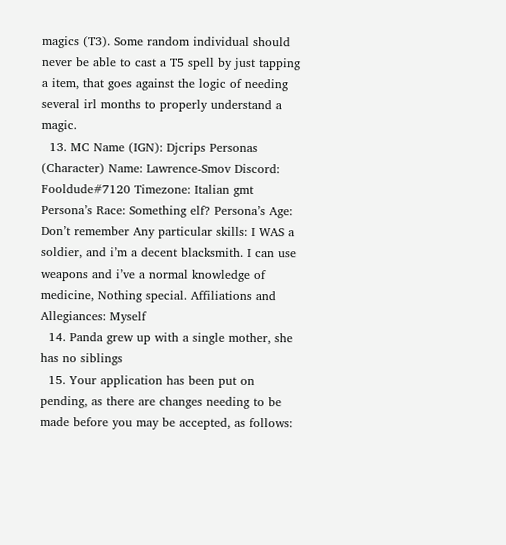magics (T3). Some random individual should never be able to cast a T5 spell by just tapping a item, that goes against the logic of needing several irl months to properly understand a magic.
  13. MC Name (IGN): Djcrips Personas (Character) Name: Lawrence-Smov Discord: Fooldude#7120 Timezone: Italian gmt Persona’s Race: Something elf? Persona’s Age: Don’t remember Any particular skills: I WAS a soldier, and i’m a decent blacksmith. I can use weapons and i’ve a normal knowledge of medicine, Nothing special. Affiliations and Allegiances: Myself
  14. Panda grew up with a single mother, she has no siblings
  15. Your application has been put on pending, as there are changes needing to be made before you may be accepted, as follows: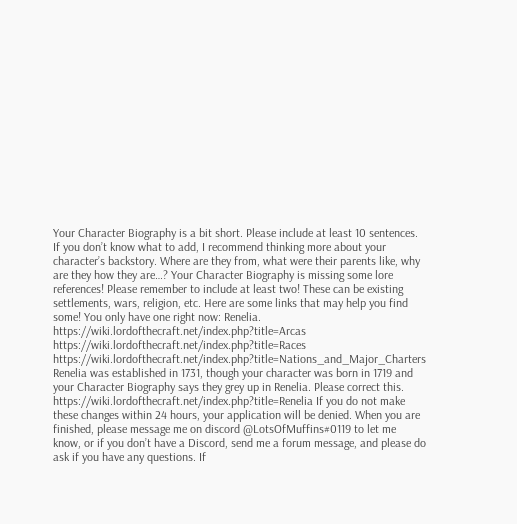Your Character Biography is a bit short. Please include at least 10 sentences. If you don’t know what to add, I recommend thinking more about your character’s backstory. Where are they from, what were their parents like, why are they how they are…? Your Character Biography is missing some lore references! Please remember to include at least two! These can be existing settlements, wars, religion, etc. Here are some links that may help you find some! You only have one right now: Renelia. https://wiki.lordofthecraft.net/index.php?title=Arcas https://wiki.lordofthecraft.net/index.php?title=Races https://wiki.lordofthecraft.net/index.php?title=Nations_and_Major_Charters Renelia was established in 1731, though your character was born in 1719 and your Character Biography says they grey up in Renelia. Please correct this. https://wiki.lordofthecraft.net/index.php?title=Renelia If you do not make these changes within 24 hours, your application will be denied. When you are finished, please message me on discord @LotsOfMuffins#0119 to let me know, or if you don’t have a Discord, send me a forum message, and please do ask if you have any questions. If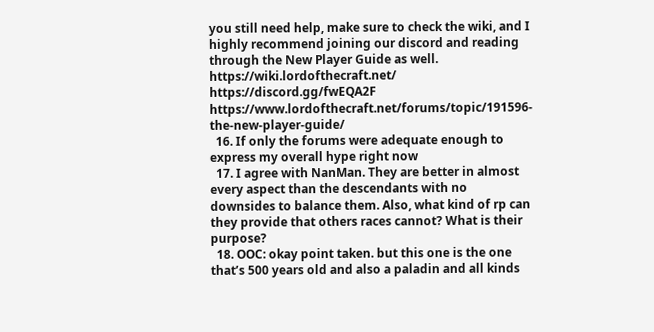you still need help, make sure to check the wiki, and I highly recommend joining our discord and reading through the New Player Guide as well. https://wiki.lordofthecraft.net/ https://discord.gg/fwEQA2F https://www.lordofthecraft.net/forums/topic/191596-the-new-player-guide/
  16. If only the forums were adequate enough to express my overall hype right now
  17. I agree with NanMan. They are better in almost every aspect than the descendants with no downsides to balance them. Also, what kind of rp can they provide that others races cannot? What is their purpose?
  18. OOC: okay point taken. but this one is the one that’s 500 years old and also a paladin and all kinds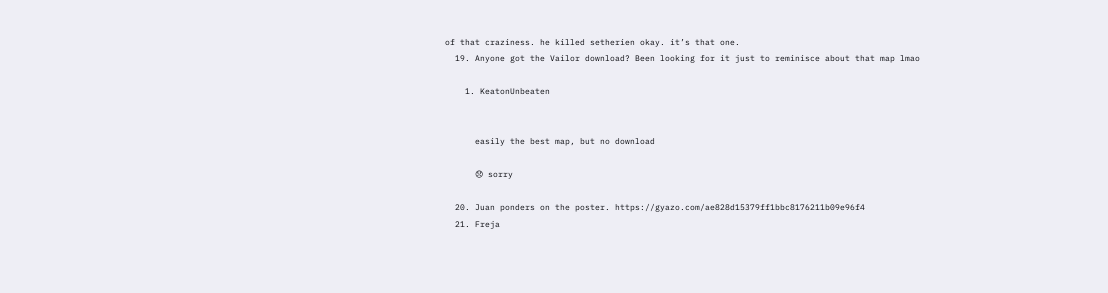of that craziness. he killed setherien okay. it’s that one.
  19. Anyone got the Vailor download? Been looking for it just to reminisce about that map lmao

    1. KeatonUnbeaten


      easily the best map, but no download

      😞 sorry

  20. Juan ponders on the poster. https://gyazo.com/ae828d15379ff1bbc8176211b09e96f4
  21. Freja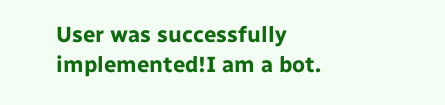User was successfully implemented!I am a bot.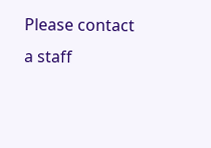Please contact a staff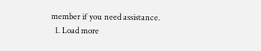member if you need assistance.
  1. Load more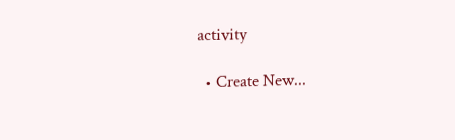activity

  • Create New...